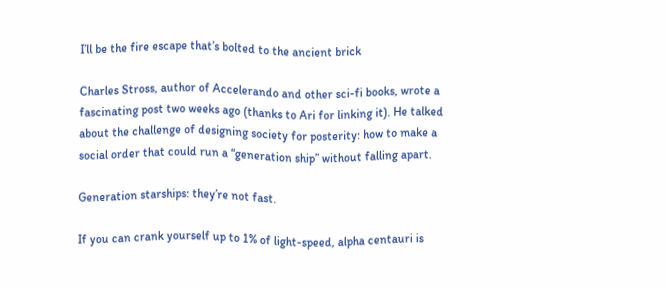I’ll be the fire escape that’s bolted to the ancient brick

Charles Stross, author of Accelerando and other sci-fi books, wrote a fascinating post two weeks ago (thanks to Ari for linking it). He talked about the challenge of designing society for posterity: how to make a social order that could run a “generation ship” without falling apart.

Generation starships: they’re not fast.

If you can crank yourself up to 1% of light-speed, alpha centauri is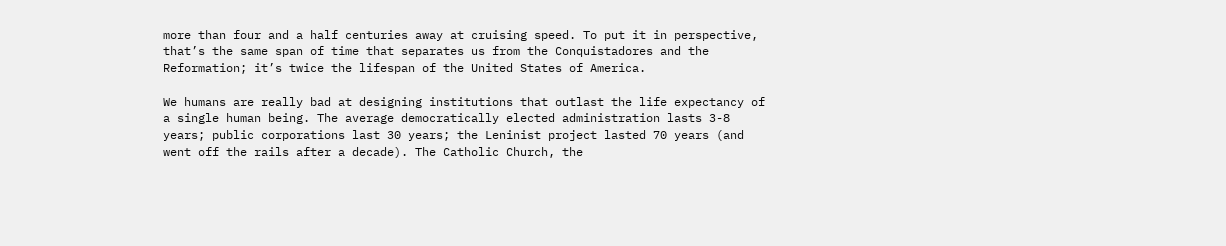more than four and a half centuries away at cruising speed. To put it in perspective, that’s the same span of time that separates us from the Conquistadores and the Reformation; it’s twice the lifespan of the United States of America.

We humans are really bad at designing institutions that outlast the life expectancy of a single human being. The average democratically elected administration lasts 3-8 years; public corporations last 30 years; the Leninist project lasted 70 years (and went off the rails after a decade). The Catholic Church, the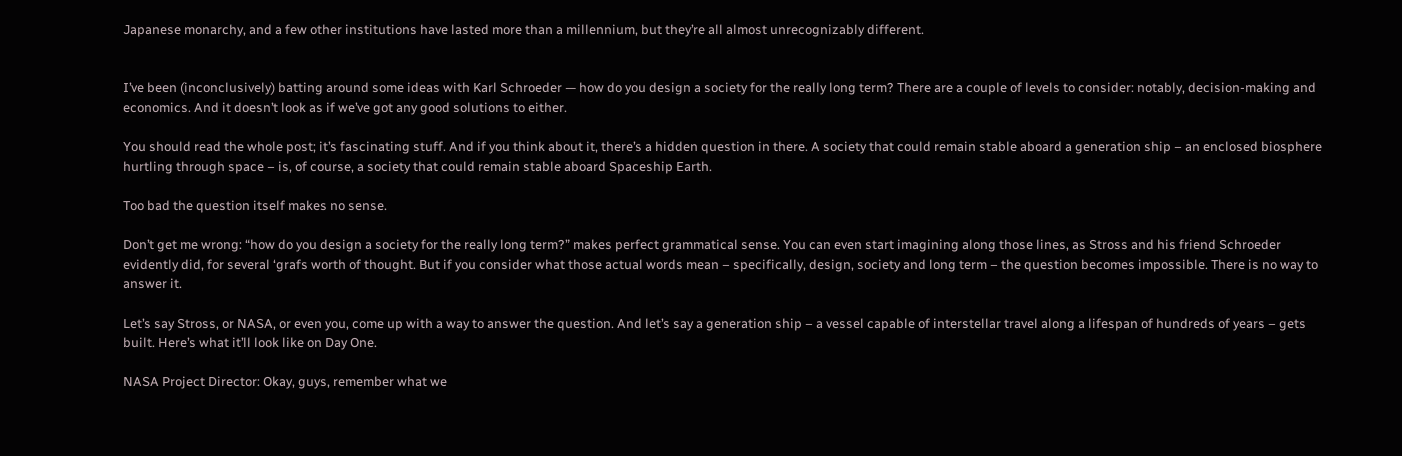Japanese monarchy, and a few other institutions have lasted more than a millennium, but they’re all almost unrecognizably different.


I’ve been (inconclusively) batting around some ideas with Karl Schroeder — how do you design a society for the really long term? There are a couple of levels to consider: notably, decision-making and economics. And it doesn’t look as if we’ve got any good solutions to either.

You should read the whole post; it’s fascinating stuff. And if you think about it, there’s a hidden question in there. A society that could remain stable aboard a generation ship – an enclosed biosphere hurtling through space – is, of course, a society that could remain stable aboard Spaceship Earth.

Too bad the question itself makes no sense.

Don’t get me wrong: “how do you design a society for the really long term?” makes perfect grammatical sense. You can even start imagining along those lines, as Stross and his friend Schroeder evidently did, for several ‘grafs worth of thought. But if you consider what those actual words mean – specifically, design, society and long term – the question becomes impossible. There is no way to answer it.

Let’s say Stross, or NASA, or even you, come up with a way to answer the question. And let’s say a generation ship – a vessel capable of interstellar travel along a lifespan of hundreds of years – gets built. Here’s what it’ll look like on Day One.

NASA Project Director: Okay, guys, remember what we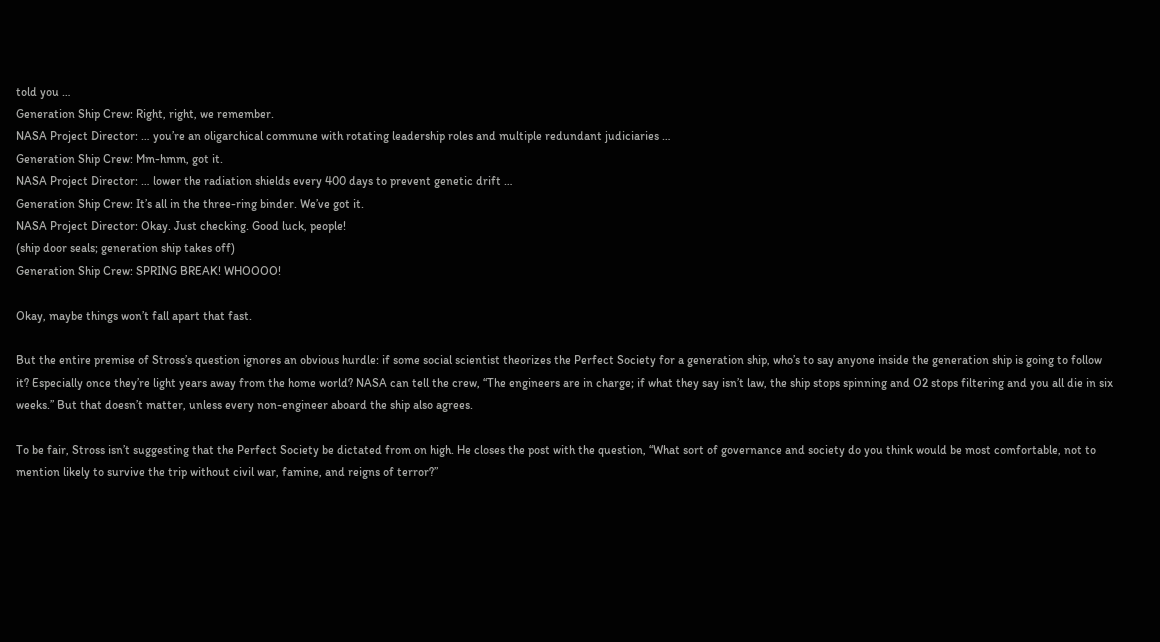told you …
Generation Ship Crew: Right, right, we remember.
NASA Project Director: … you’re an oligarchical commune with rotating leadership roles and multiple redundant judiciaries …
Generation Ship Crew: Mm-hmm, got it.
NASA Project Director: … lower the radiation shields every 400 days to prevent genetic drift …
Generation Ship Crew: It’s all in the three-ring binder. We’ve got it.
NASA Project Director: Okay. Just checking. Good luck, people!
(ship door seals; generation ship takes off)
Generation Ship Crew: SPRING BREAK! WHOOOO!

Okay, maybe things won’t fall apart that fast.

But the entire premise of Stross’s question ignores an obvious hurdle: if some social scientist theorizes the Perfect Society for a generation ship, who’s to say anyone inside the generation ship is going to follow it? Especially once they’re light years away from the home world? NASA can tell the crew, “The engineers are in charge; if what they say isn’t law, the ship stops spinning and O2 stops filtering and you all die in six weeks.” But that doesn’t matter, unless every non-engineer aboard the ship also agrees.

To be fair, Stross isn’t suggesting that the Perfect Society be dictated from on high. He closes the post with the question, “What sort of governance and society do you think would be most comfortable, not to mention likely to survive the trip without civil war, famine, and reigns of terror?”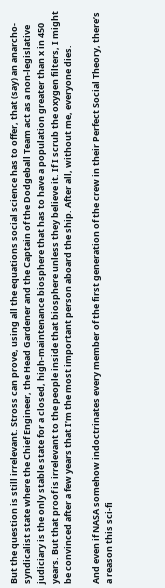But the question is still irrelevant. Stross can prove, using all the equations social science has to offer, that (say) an anarcho-syndicalist state where the Chief Engineer, the Head Gardener and the Captain of the Dodgeball Team act as a non-legislative judiciary is the only stable state for a closed, high-maintenance biosphere that has to have a population greater than x in 450 years. But that proof is irrelevant to the people inside that biosphere unless they believe it. If I scrub the oxygen filters, I might be convinced after a few years that I’m the most important person aboard the ship. After all, without me, everyone dies.

And even if NASA somehow indoctrinates every member of the first generation of the crew in their Perfect Social Theory, there’s a reason this sci-fi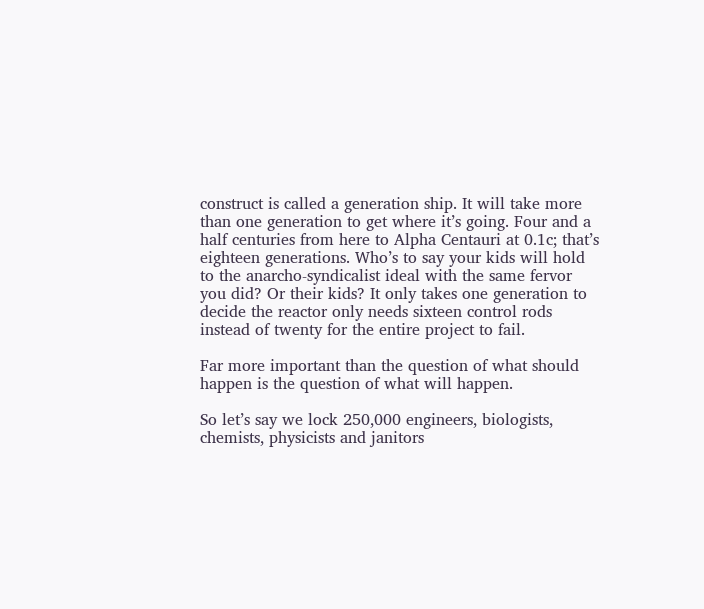construct is called a generation ship. It will take more than one generation to get where it’s going. Four and a half centuries from here to Alpha Centauri at 0.1c; that’s eighteen generations. Who’s to say your kids will hold to the anarcho-syndicalist ideal with the same fervor you did? Or their kids? It only takes one generation to decide the reactor only needs sixteen control rods instead of twenty for the entire project to fail.

Far more important than the question of what should happen is the question of what will happen.

So let’s say we lock 250,000 engineers, biologists, chemists, physicists and janitors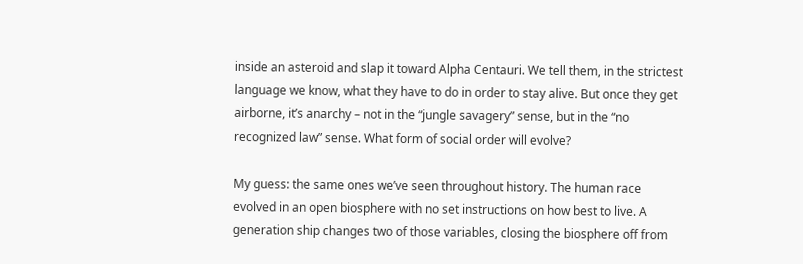inside an asteroid and slap it toward Alpha Centauri. We tell them, in the strictest language we know, what they have to do in order to stay alive. But once they get airborne, it’s anarchy – not in the “jungle savagery” sense, but in the “no recognized law” sense. What form of social order will evolve?

My guess: the same ones we’ve seen throughout history. The human race evolved in an open biosphere with no set instructions on how best to live. A generation ship changes two of those variables, closing the biosphere off from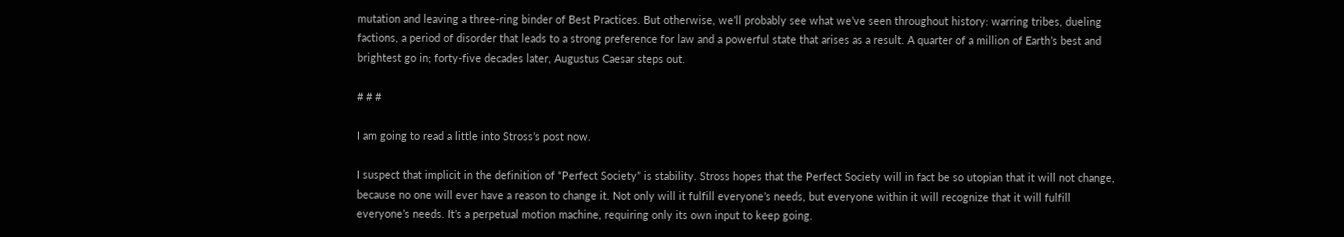mutation and leaving a three-ring binder of Best Practices. But otherwise, we’ll probably see what we’ve seen throughout history: warring tribes, dueling factions, a period of disorder that leads to a strong preference for law and a powerful state that arises as a result. A quarter of a million of Earth’s best and brightest go in; forty-five decades later, Augustus Caesar steps out.

# # #

I am going to read a little into Stross’s post now.

I suspect that implicit in the definition of “Perfect Society” is stability. Stross hopes that the Perfect Society will in fact be so utopian that it will not change, because no one will ever have a reason to change it. Not only will it fulfill everyone’s needs, but everyone within it will recognize that it will fulfill everyone’s needs. It’s a perpetual motion machine, requiring only its own input to keep going.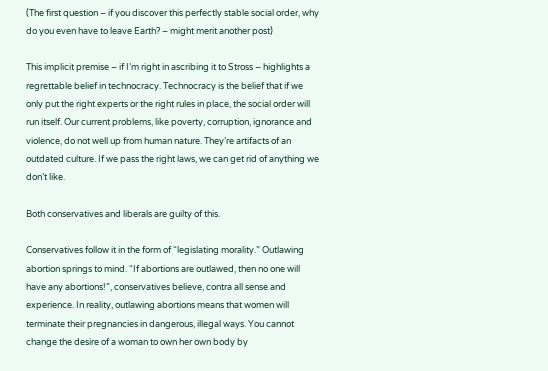(The first question – if you discover this perfectly stable social order, why do you even have to leave Earth? – might merit another post)

This implicit premise – if I’m right in ascribing it to Stross – highlights a regrettable belief in technocracy. Technocracy is the belief that if we only put the right experts or the right rules in place, the social order will run itself. Our current problems, like poverty, corruption, ignorance and violence, do not well up from human nature. They’re artifacts of an outdated culture. If we pass the right laws, we can get rid of anything we don’t like.

Both conservatives and liberals are guilty of this.

Conservatives follow it in the form of “legislating morality.” Outlawing abortion springs to mind. “If abortions are outlawed, then no one will have any abortions!”, conservatives believe, contra all sense and experience. In reality, outlawing abortions means that women will terminate their pregnancies in dangerous, illegal ways. You cannot change the desire of a woman to own her own body by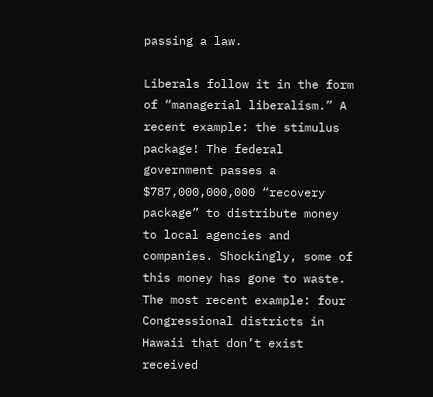passing a law.

Liberals follow it in the form of “managerial liberalism.” A recent example: the stimulus package! The federal government passes a $787,000,000,000 “recovery package” to distribute money to local agencies and companies. Shockingly, some of this money has gone to waste. The most recent example: four Congressional districts in Hawaii that don’t exist received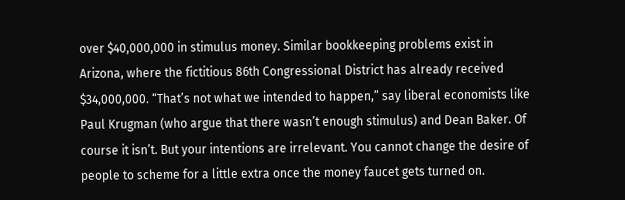over $40,000,000 in stimulus money. Similar bookkeeping problems exist in Arizona, where the fictitious 86th Congressional District has already received $34,000,000. “That’s not what we intended to happen,” say liberal economists like Paul Krugman (who argue that there wasn’t enough stimulus) and Dean Baker. Of course it isn’t. But your intentions are irrelevant. You cannot change the desire of people to scheme for a little extra once the money faucet gets turned on.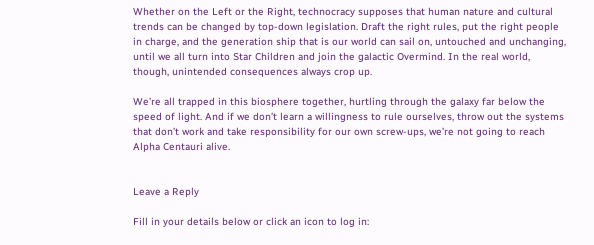Whether on the Left or the Right, technocracy supposes that human nature and cultural trends can be changed by top-down legislation. Draft the right rules, put the right people in charge, and the generation ship that is our world can sail on, untouched and unchanging, until we all turn into Star Children and join the galactic Overmind. In the real world, though, unintended consequences always crop up.

We’re all trapped in this biosphere together, hurtling through the galaxy far below the speed of light. And if we don’t learn a willingness to rule ourselves, throw out the systems that don’t work and take responsibility for our own screw-ups, we’re not going to reach Alpha Centauri alive.


Leave a Reply

Fill in your details below or click an icon to log in: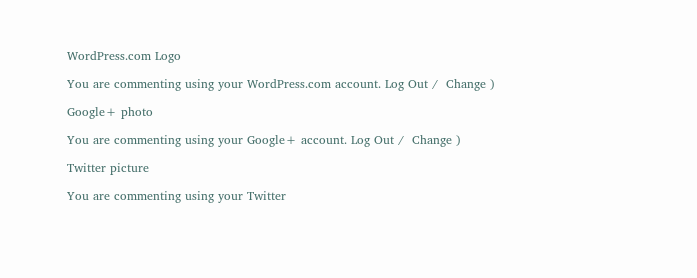WordPress.com Logo

You are commenting using your WordPress.com account. Log Out /  Change )

Google+ photo

You are commenting using your Google+ account. Log Out /  Change )

Twitter picture

You are commenting using your Twitter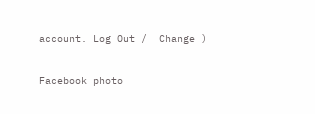account. Log Out /  Change )

Facebook photo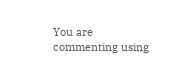You are commenting using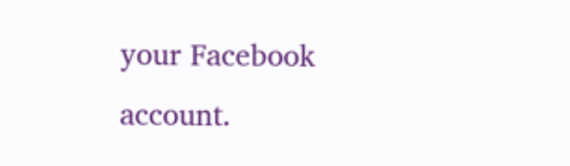your Facebook account.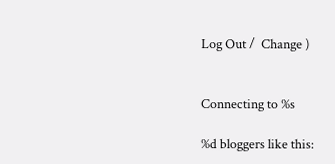Log Out /  Change )


Connecting to %s

%d bloggers like this: